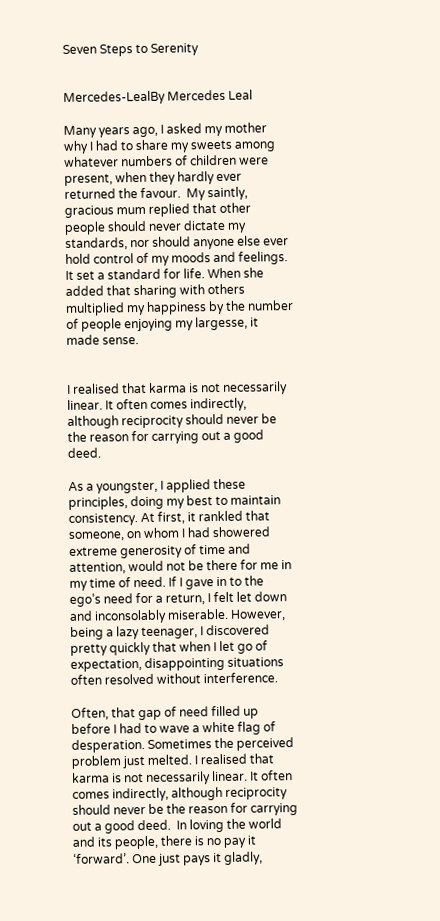Seven Steps to Serenity


Mercedes-LealBy Mercedes Leal

Many years ago, I asked my mother why I had to share my sweets among whatever numbers of children were present, when they hardly ever returned the favour.  My saintly, gracious mum replied that other people should never dictate my standards, nor should anyone else ever hold control of my moods and feelings. It set a standard for life. When she added that sharing with others multiplied my happiness by the number of people enjoying my largesse, it made sense.


I realised that karma is not necessarily linear. It often comes indirectly, although reciprocity should never be the reason for carrying out a good deed.

As a youngster, I applied these principles, doing my best to maintain consistency. At first, it rankled that someone, on whom I had showered extreme generosity of time and attention, would not be there for me in my time of need. If I gave in to the ego’s need for a return, I felt let down and inconsolably miserable. However, being a lazy teenager, I discovered pretty quickly that when I let go of expectation, disappointing situations often resolved without interference.

Often, that gap of need filled up before I had to wave a white flag of desperation. Sometimes the perceived problem just melted. I realised that karma is not necessarily linear. It often comes indirectly, although reciprocity should never be the reason for carrying out a good deed.  In loving the world and its people, there is no pay it ‘forward’. One just pays it gladly,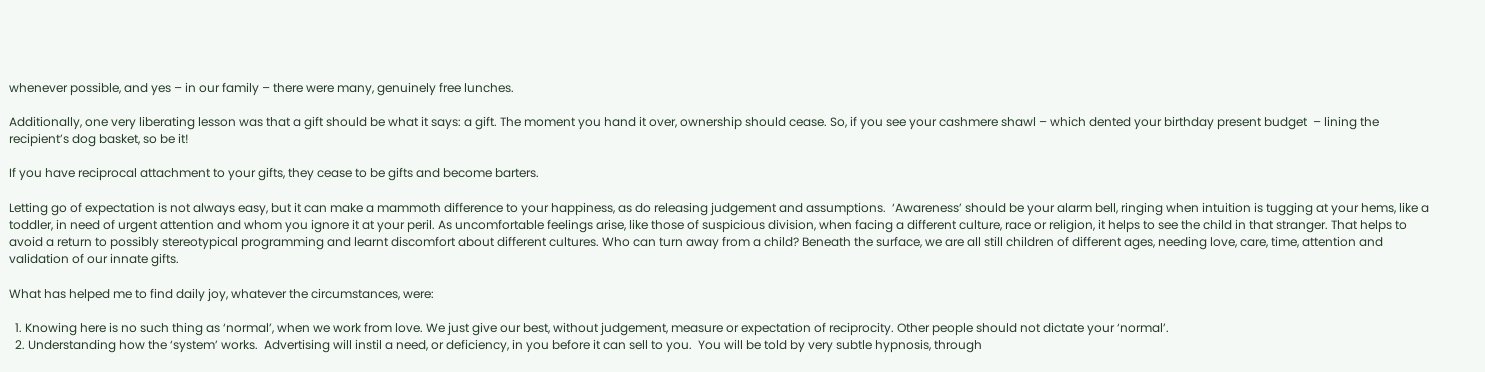whenever possible, and yes – in our family – there were many, genuinely free lunches.

Additionally, one very liberating lesson was that a gift should be what it says: a gift. The moment you hand it over, ownership should cease. So, if you see your cashmere shawl – which dented your birthday present budget  – lining the recipient’s dog basket, so be it!

If you have reciprocal attachment to your gifts, they cease to be gifts and become barters.

Letting go of expectation is not always easy, but it can make a mammoth difference to your happiness, as do releasing judgement and assumptions.  ‘Awareness’ should be your alarm bell, ringing when intuition is tugging at your hems, like a toddler, in need of urgent attention and whom you ignore it at your peril. As uncomfortable feelings arise, like those of suspicious division, when facing a different culture, race or religion, it helps to see the child in that stranger. That helps to avoid a return to possibly stereotypical programming and learnt discomfort about different cultures. Who can turn away from a child? Beneath the surface, we are all still children of different ages, needing love, care, time, attention and validation of our innate gifts.

What has helped me to find daily joy, whatever the circumstances, were:

  1. Knowing here is no such thing as ‘normal’, when we work from love. We just give our best, without judgement, measure or expectation of reciprocity. Other people should not dictate your ‘normal’.
  2. Understanding how the ‘system’ works.  Advertising will instil a need, or deficiency, in you before it can sell to you.  You will be told by very subtle hypnosis, through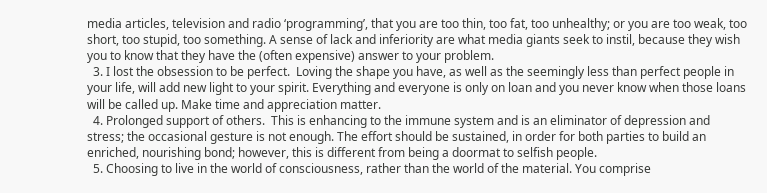media articles, television and radio ‘programming’, that you are too thin, too fat, too unhealthy; or you are too weak, too short, too stupid, too something. A sense of lack and inferiority are what media giants seek to instil, because they wish you to know that they have the (often expensive) answer to your problem.
  3. I lost the obsession to be perfect.  Loving the shape you have, as well as the seemingly less than perfect people in your life, will add new light to your spirit. Everything and everyone is only on loan and you never know when those loans will be called up. Make time and appreciation matter.
  4. Prolonged support of others.  This is enhancing to the immune system and is an eliminator of depression and stress; the occasional gesture is not enough. The effort should be sustained, in order for both parties to build an enriched, nourishing bond; however, this is different from being a doormat to selfish people.
  5. Choosing to live in the world of consciousness, rather than the world of the material. You comprise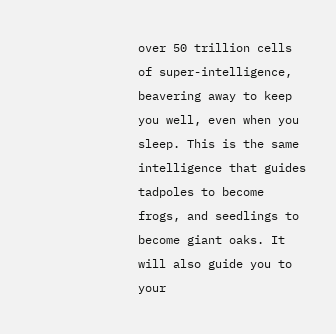over 50 trillion cells of super-intelligence, beavering away to keep you well, even when you sleep. This is the same intelligence that guides tadpoles to become frogs, and seedlings to become giant oaks. It will also guide you to your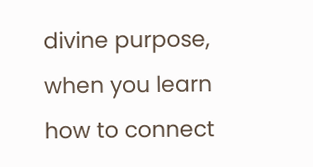divine purpose, when you learn how to connect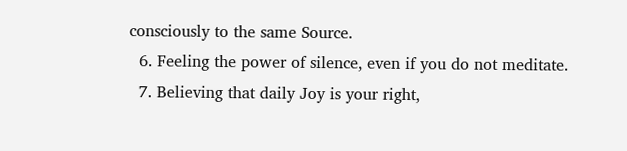consciously to the same Source.
  6. Feeling the power of silence, even if you do not meditate.
  7. Believing that daily Joy is your right,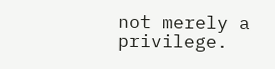not merely a privilege.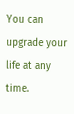You can upgrade your life at any time.